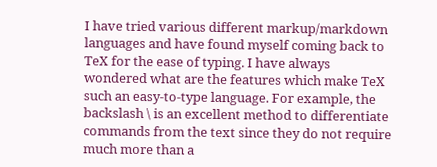I have tried various different markup/markdown languages and have found myself coming back to TeX for the ease of typing. I have always wondered what are the features which make TeX such an easy-to-type language. For example, the backslash \ is an excellent method to differentiate commands from the text since they do not require much more than a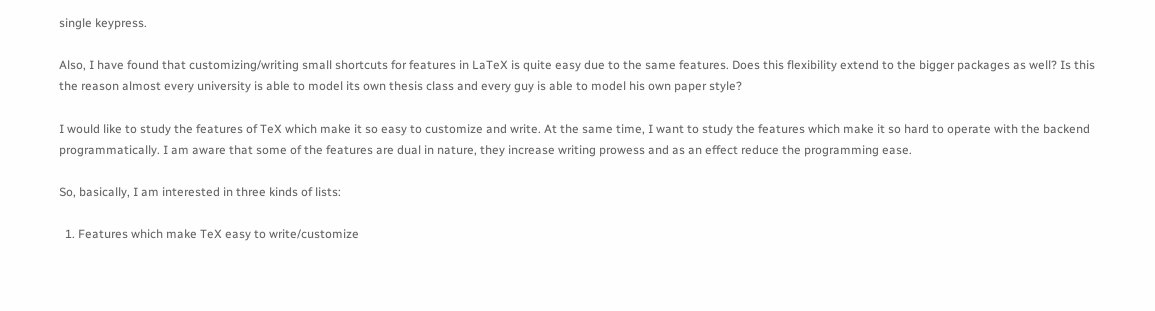single keypress.

Also, I have found that customizing/writing small shortcuts for features in LaTeX is quite easy due to the same features. Does this flexibility extend to the bigger packages as well? Is this the reason almost every university is able to model its own thesis class and every guy is able to model his own paper style?

I would like to study the features of TeX which make it so easy to customize and write. At the same time, I want to study the features which make it so hard to operate with the backend programmatically. I am aware that some of the features are dual in nature, they increase writing prowess and as an effect reduce the programming ease.

So, basically, I am interested in three kinds of lists:

  1. Features which make TeX easy to write/customize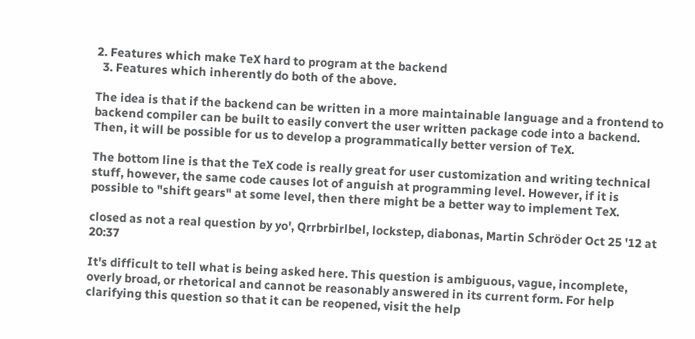2. Features which make TeX hard to program at the backend
  3. Features which inherently do both of the above.

The idea is that if the backend can be written in a more maintainable language and a frontend to backend compiler can be built to easily convert the user written package code into a backend. Then, it will be possible for us to develop a programmatically better version of TeX.

The bottom line is that the TeX code is really great for user customization and writing technical stuff, however, the same code causes lot of anguish at programming level. However, if it is possible to "shift gears" at some level, then there might be a better way to implement TeX.

closed as not a real question by yo', Qrrbrbirlbel, lockstep, diabonas, Martin Schröder Oct 25 '12 at 20:37

It's difficult to tell what is being asked here. This question is ambiguous, vague, incomplete, overly broad, or rhetorical and cannot be reasonably answered in its current form. For help clarifying this question so that it can be reopened, visit the help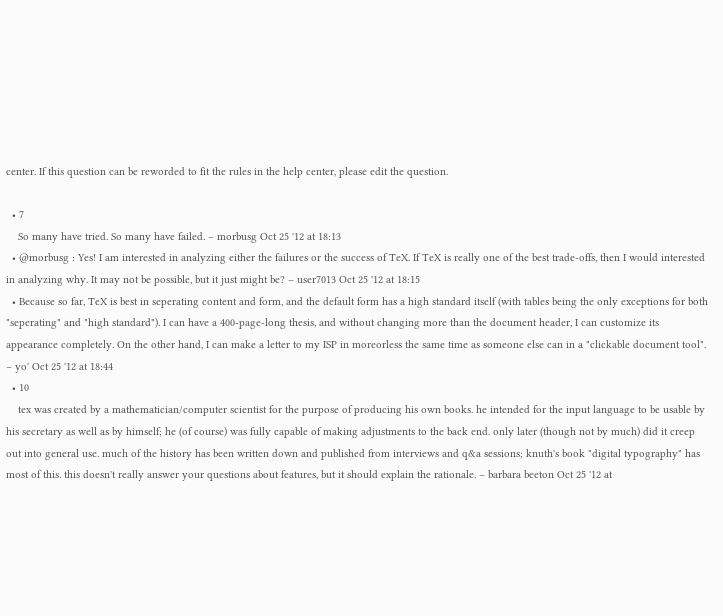center. If this question can be reworded to fit the rules in the help center, please edit the question.

  • 7
    So many have tried. So many have failed. – morbusg Oct 25 '12 at 18:13
  • @morbusg : Yes! I am interested in analyzing either the failures or the success of TeX. If TeX is really one of the best trade-offs, then I would interested in analyzing why. It may not be possible, but it just might be? – user7013 Oct 25 '12 at 18:15
  • Because so far, TeX is best in seperating content and form, and the default form has a high standard itself (with tables being the only exceptions for both "seperating" and "high standard"). I can have a 400-page-long thesis, and without changing more than the document header, I can customize its appearance completely. On the other hand, I can make a letter to my ISP in moreorless the same time as someone else can in a "clickable document tool". – yo' Oct 25 '12 at 18:44
  • 10
    tex was created by a mathematician/computer scientist for the purpose of producing his own books. he intended for the input language to be usable by his secretary as well as by himself; he (of course) was fully capable of making adjustments to the back end. only later (though not by much) did it creep out into general use. much of the history has been written down and published from interviews and q&a sessions; knuth's book "digital typography" has most of this. this doesn't really answer your questions about features, but it should explain the rationale. – barbara beeton Oct 25 '12 at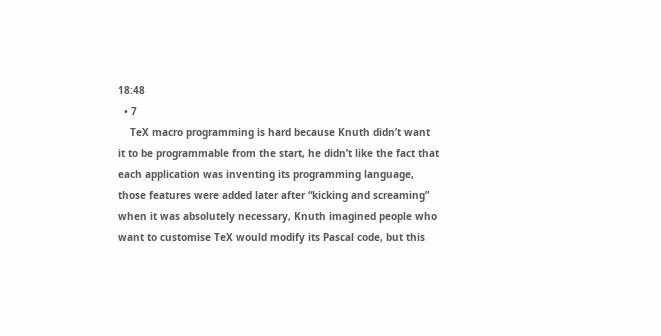18:48
  • 7
    TeX macro programming is hard because Knuth didn’t want it to be programmable from the start, he didn’t like the fact that each application was inventing its programming language, those features were added later after “kicking and screaming” when it was absolutely necessary, Knuth imagined people who want to customise TeX would modify its Pascal code, but this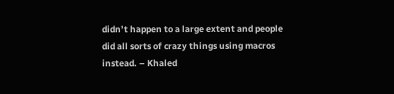didn’t happen to a large extent and people did all sorts of crazy things using macros instead. – Khaled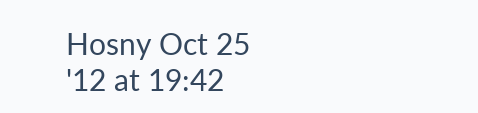Hosny Oct 25 '12 at 19:42